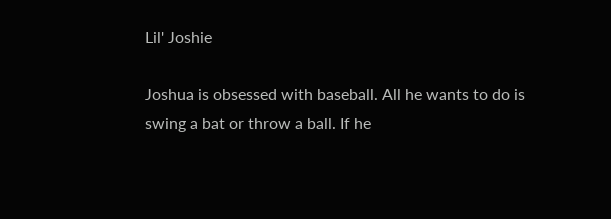Lil' Joshie

Joshua is obsessed with baseball. All he wants to do is swing a bat or throw a ball. If he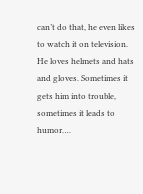can’t do that, he even likes to watch it on television. He loves helmets and hats and gloves. Sometimes it gets him into trouble, sometimes it leads to humor….